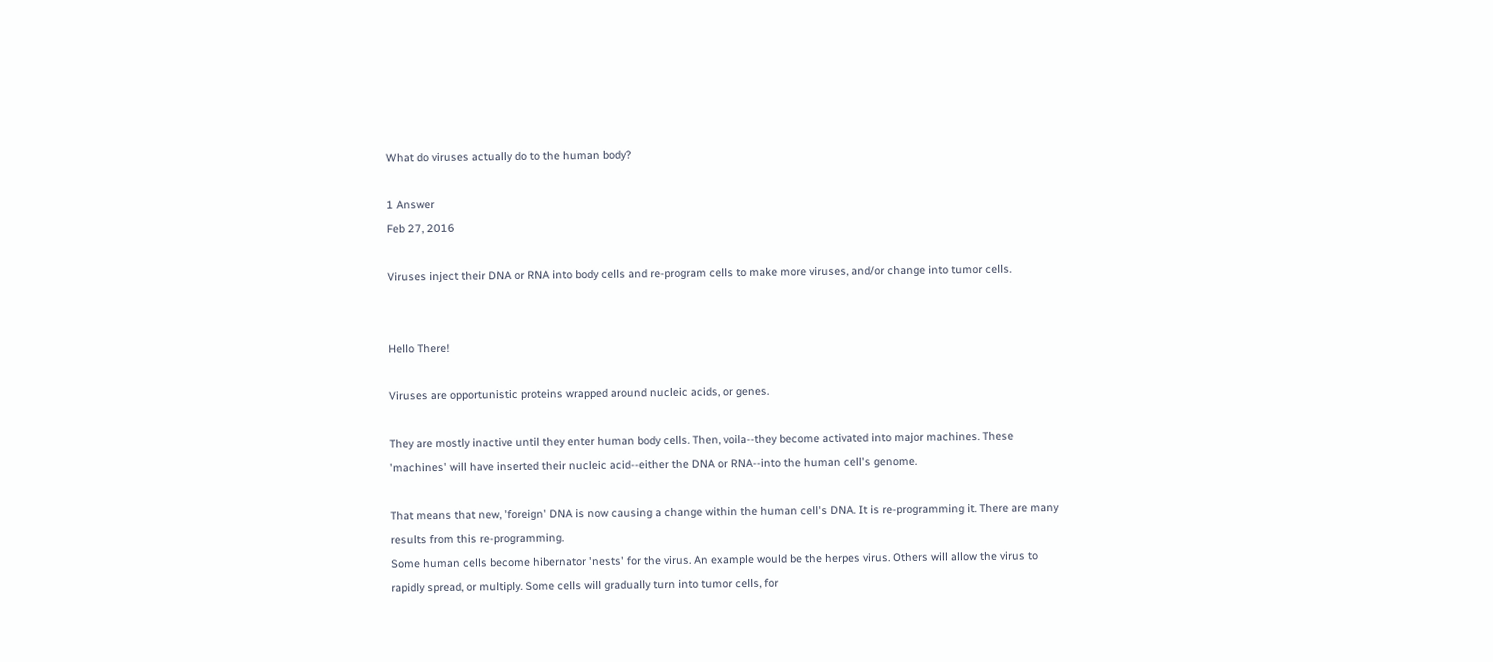What do viruses actually do to the human body?

1 Answer
Feb 27, 2016

Viruses inject their DNA or RNA into body cells and re-program cells to make more viruses, and/or change into tumor cells.


Hello There!

Viruses are opportunistic proteins wrapped around nucleic acids, or genes.

They are mostly inactive until they enter human body cells. Then, voila--they become activated into major machines. These 'machines' will have inserted their nucleic acid--either the DNA or RNA--into the human cell's genome.

That means that new, 'foreign' DNA is now causing a change within the human cell's DNA. It is re-programming it. There are many results from this re-programming.
Some human cells become hibernator 'nests' for the virus. An example would be the herpes virus. Others will allow the virus to rapidly spread, or multiply. Some cells will gradually turn into tumor cells, for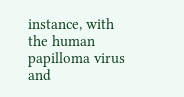instance, with the human papilloma virus and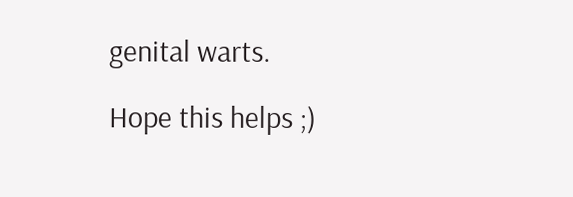genital warts.

Hope this helps ;)